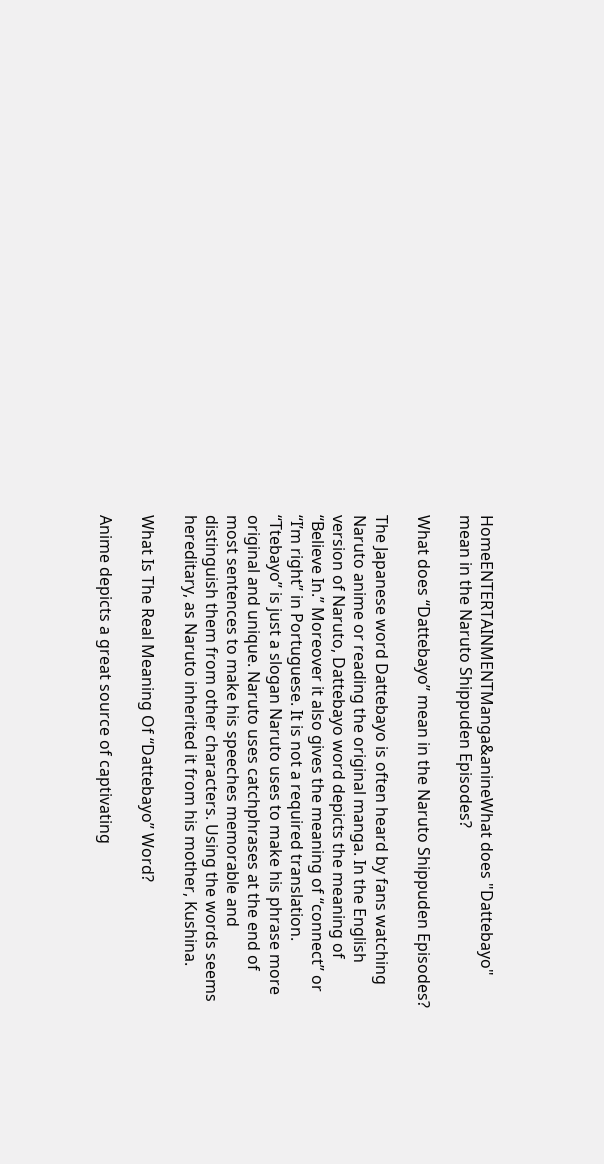HomeENTERTAINMENTManga&anineWhat does "Dattebayo" mean in the Naruto Shippuden Episodes?

What does “Dattebayo” mean in the Naruto Shippuden Episodes?

The Japanese word Dattebayo is often heard by fans watching Naruto anime or reading the original manga. In the English version of Naruto, Dattebayo word depicts the meaning of “Believe In.” Moreover it also gives the meaning of “connect” or “I’m right” in Portuguese. It is not a required translation. “Ttebayo” is just a slogan Naruto uses to make his phrase more original and unique. Naruto uses catchphrases at the end of most sentences to make his speeches memorable and distinguish them from other characters. Using the words seems hereditary, as Naruto inherited it from his mother, Kushina.

What Is The Real Meaning Of “Dattebayo” Word?

Anime depicts a great source of captivating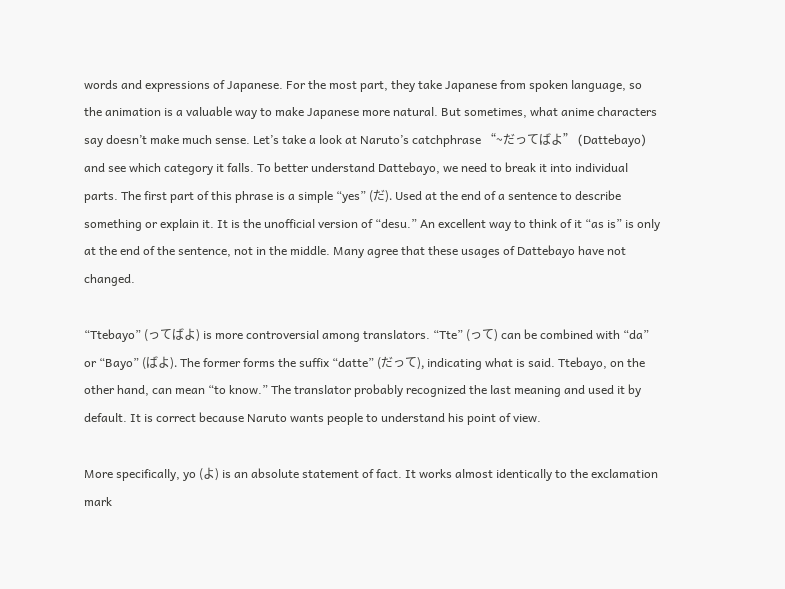words and expressions of Japanese. For the most part, they take Japanese from spoken language, so the animation is a valuable way to make Japanese more natural. But sometimes, what anime characters say doesn’t make much sense. Let’s take a look at Naruto’s catchphrase “~だってばよ” (Dattebayo) and see which category it falls. To better understand Dattebayo, we need to break it into individual parts. The first part of this phrase is a simple “yes” (だ). Used at the end of a sentence to describe something or explain it. It is the unofficial version of “desu.” An excellent way to think of it “as is” is only at the end of the sentence, not in the middle. Many agree that these usages of Dattebayo have not changed.

“Ttebayo” (ってばよ) is more controversial among translators. “Tte” (って) can be combined with “da” or “Bayo” (ばよ). The former forms the suffix “datte” (だって), indicating what is said. Ttebayo, on the other hand, can mean “to know.” The translator probably recognized the last meaning and used it by default. It is correct because Naruto wants people to understand his point of view.

More specifically, yo (よ) is an absolute statement of fact. It works almost identically to the exclamation mark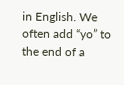in English. We often add “yo” to the end of a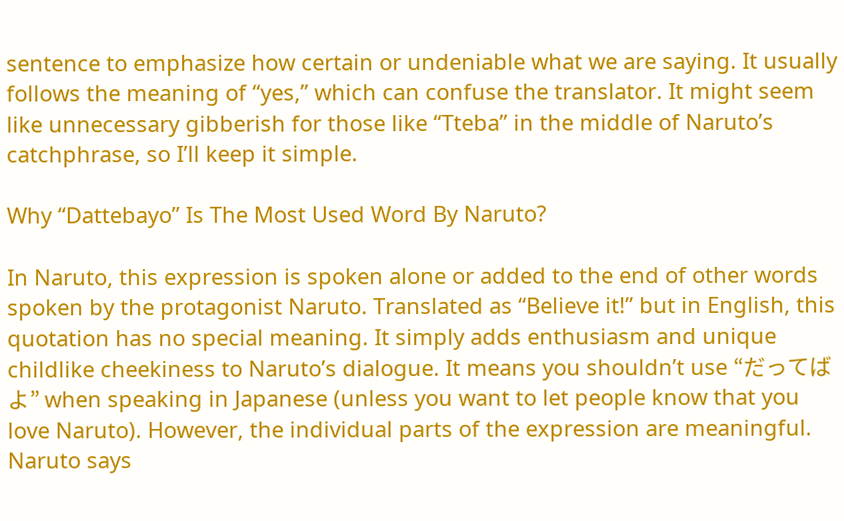sentence to emphasize how certain or undeniable what we are saying. It usually follows the meaning of “yes,” which can confuse the translator. It might seem like unnecessary gibberish for those like “Tteba” in the middle of Naruto’s catchphrase, so I’ll keep it simple.

Why “Dattebayo” Is The Most Used Word By Naruto?

In Naruto, this expression is spoken alone or added to the end of other words spoken by the protagonist Naruto. Translated as “Believe it!” but in English, this quotation has no special meaning. It simply adds enthusiasm and unique childlike cheekiness to Naruto’s dialogue. It means you shouldn’t use “だってばよ” when speaking in Japanese (unless you want to let people know that you love Naruto). However, the individual parts of the expression are meaningful. Naruto says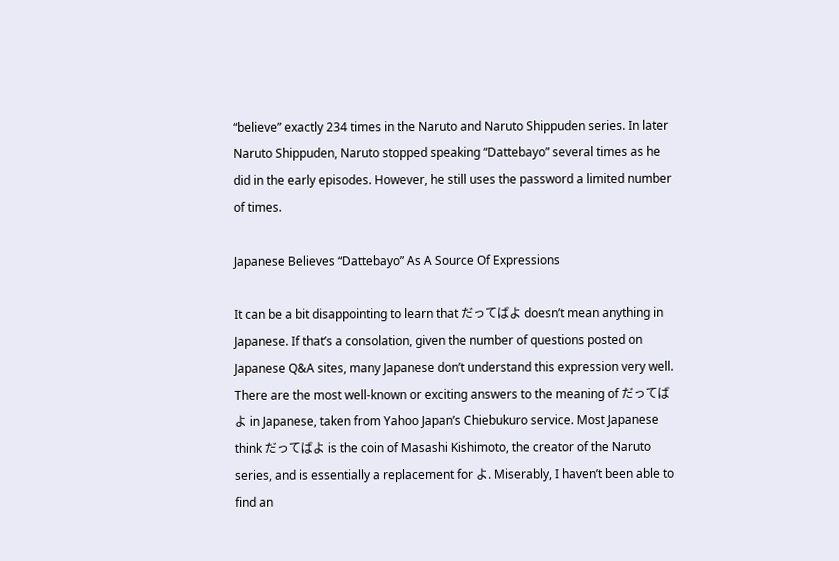“believe” exactly 234 times in the Naruto and Naruto Shippuden series. In later Naruto Shippuden, Naruto stopped speaking “Dattebayo” several times as he did in the early episodes. However, he still uses the password a limited number of times.

Japanese Believes “Dattebayo” As A Source Of Expressions

It can be a bit disappointing to learn that だってばよ doesn’t mean anything in Japanese. If that’s a consolation, given the number of questions posted on Japanese Q&A sites, many Japanese don’t understand this expression very well. There are the most well-known or exciting answers to the meaning of だってばよ in Japanese, taken from Yahoo Japan’s Chiebukuro service. Most Japanese think だってばよ is the coin of Masashi Kishimoto, the creator of the Naruto series, and is essentially a replacement for よ. Miserably, I haven’t been able to find an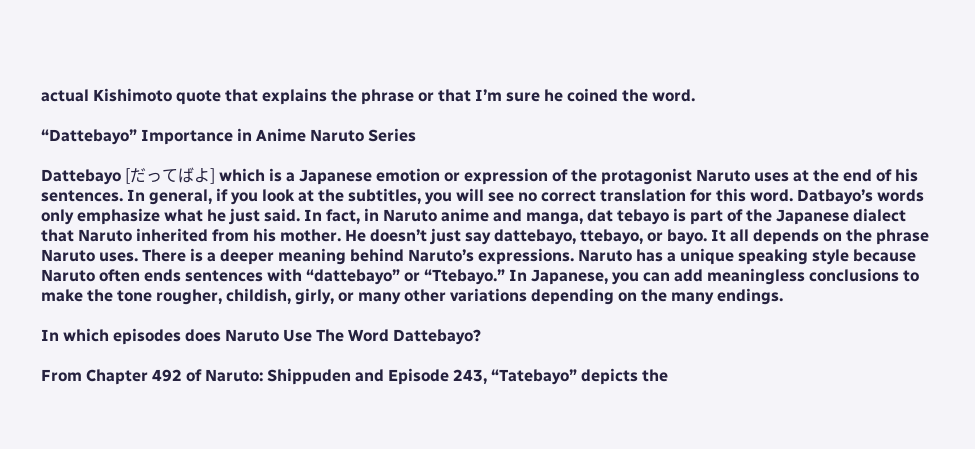actual Kishimoto quote that explains the phrase or that I’m sure he coined the word.

“Dattebayo” Importance in Anime Naruto Series

Dattebayo [だってばよ] which is a Japanese emotion or expression of the protagonist Naruto uses at the end of his sentences. In general, if you look at the subtitles, you will see no correct translation for this word. Datbayo’s words only emphasize what he just said. In fact, in Naruto anime and manga, dat tebayo is part of the Japanese dialect that Naruto inherited from his mother. He doesn’t just say dattebayo, ttebayo, or bayo. It all depends on the phrase Naruto uses. There is a deeper meaning behind Naruto’s expressions. Naruto has a unique speaking style because Naruto often ends sentences with “dattebayo” or “Ttebayo.” In Japanese, you can add meaningless conclusions to make the tone rougher, childish, girly, or many other variations depending on the many endings.

In which episodes does Naruto Use The Word Dattebayo?

From Chapter 492 of Naruto: Shippuden and Episode 243, “Tatebayo” depicts the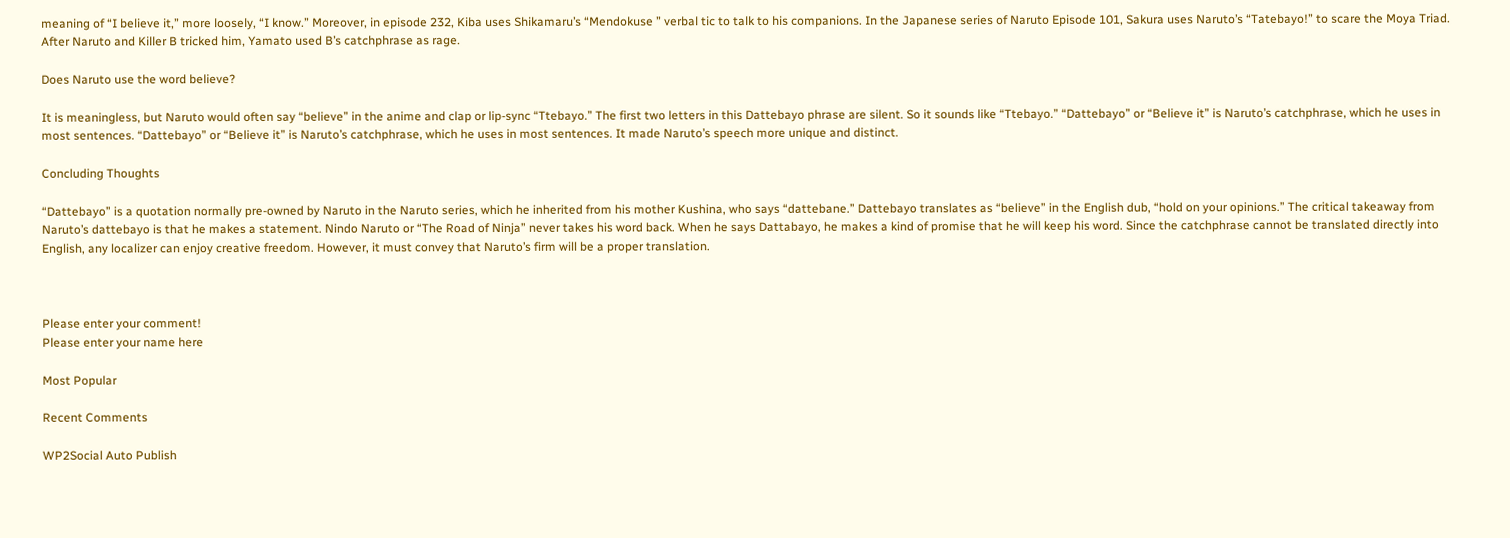meaning of “I believe it,” more loosely, “I know.” Moreover, in episode 232, Kiba uses Shikamaru’s “Mendokuse ” verbal tic to talk to his companions. In the Japanese series of Naruto Episode 101, Sakura uses Naruto’s “Tatebayo!” to scare the Moya Triad. After Naruto and Killer B tricked him, Yamato used B’s catchphrase as rage.

Does Naruto use the word believe?

It is meaningless, but Naruto would often say “believe” in the anime and clap or lip-sync “Ttebayo.” The first two letters in this Dattebayo phrase are silent. So it sounds like “Ttebayo.” “Dattebayo” or “Believe it” is Naruto’s catchphrase, which he uses in most sentences. “Dattebayo” or “Believe it” is Naruto’s catchphrase, which he uses in most sentences. It made Naruto’s speech more unique and distinct.

Concluding Thoughts

“Dattebayo” is a quotation normally pre-owned by Naruto in the Naruto series, which he inherited from his mother Kushina, who says “dattebane.” Dattebayo translates as “believe” in the English dub, “hold on your opinions.” The critical takeaway from Naruto’s dattebayo is that he makes a statement. Nindo Naruto or “The Road of Ninja” never takes his word back. When he says Dattabayo, he makes a kind of promise that he will keep his word. Since the catchphrase cannot be translated directly into English, any localizer can enjoy creative freedom. However, it must convey that Naruto’s firm will be a proper translation.



Please enter your comment!
Please enter your name here

Most Popular

Recent Comments

WP2Social Auto Publish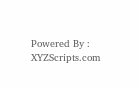Powered By : XYZScripts.com